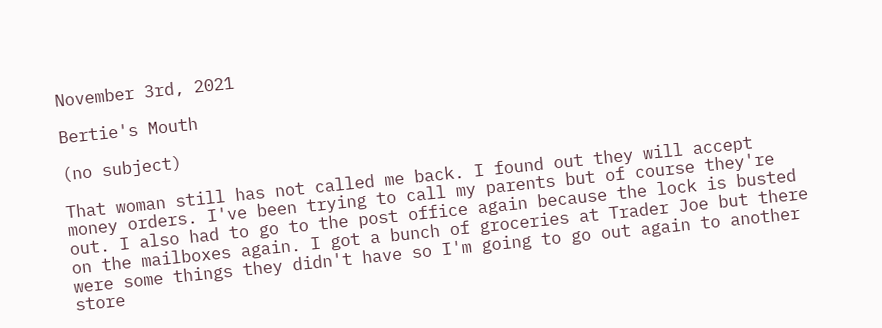November 3rd, 2021

Bertie's Mouth

(no subject)

That woman still has not called me back. I found out they will accept money orders. I've been trying to call my parents but of course they're out. I also had to go to the post office again because the lock is busted on the mailboxes again. I got a bunch of groceries at Trader Joe but there were some things they didn't have so I'm going to go out again to another store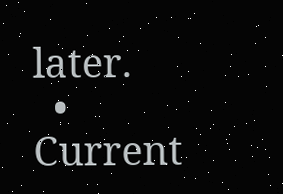later.
  • Current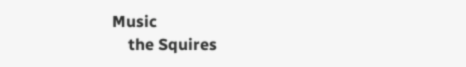Music
    the Squires